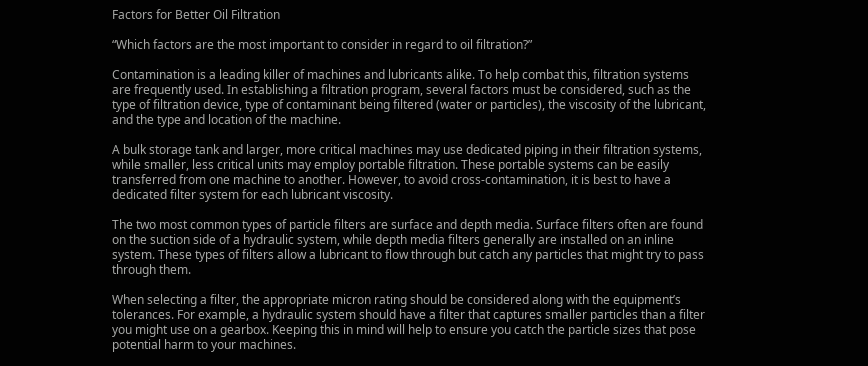Factors for Better Oil Filtration

“Which factors are the most important to consider in regard to oil filtration?”

Contamination is a leading killer of machines and lubricants alike. To help combat this, filtration systems are frequently used. In establishing a filtration program, several factors must be considered, such as the type of filtration device, type of contaminant being filtered (water or particles), the viscosity of the lubricant, and the type and location of the machine.

A bulk storage tank and larger, more critical machines may use dedicated piping in their filtration systems, while smaller, less critical units may employ portable filtration. These portable systems can be easily transferred from one machine to another. However, to avoid cross-contamination, it is best to have a dedicated filter system for each lubricant viscosity.

The two most common types of particle filters are surface and depth media. Surface filters often are found on the suction side of a hydraulic system, while depth media filters generally are installed on an inline system. These types of filters allow a lubricant to flow through but catch any particles that might try to pass through them.

When selecting a filter, the appropriate micron rating should be considered along with the equipment’s tolerances. For example, a hydraulic system should have a filter that captures smaller particles than a filter you might use on a gearbox. Keeping this in mind will help to ensure you catch the particle sizes that pose potential harm to your machines.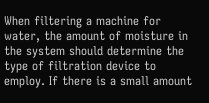When filtering a machine for water, the amount of moisture in the system should determine the type of filtration device to employ. If there is a small amount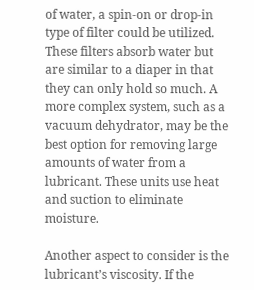of water, a spin-on or drop-in type of filter could be utilized. These filters absorb water but are similar to a diaper in that they can only hold so much. A more complex system, such as a vacuum dehydrator, may be the best option for removing large amounts of water from a lubricant. These units use heat and suction to eliminate moisture.

Another aspect to consider is the lubricant’s viscosity. If the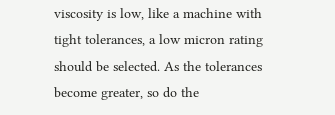viscosity is low, like a machine with tight tolerances, a low micron rating should be selected. As the tolerances become greater, so do the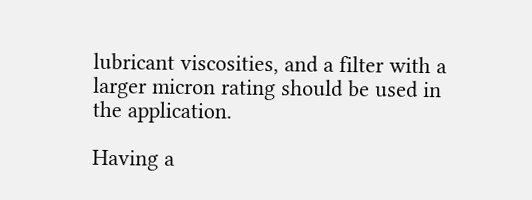lubricant viscosities, and a filter with a larger micron rating should be used in the application.

Having a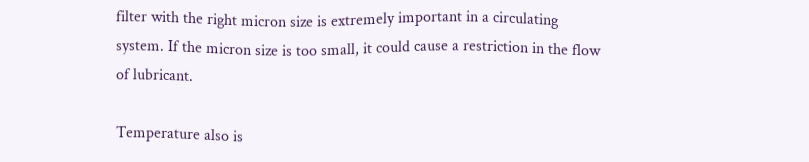filter with the right micron size is extremely important in a circulating system. If the micron size is too small, it could cause a restriction in the flow of lubricant.

Temperature also is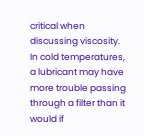critical when discussing viscosity. In cold temperatures, a lubricant may have more trouble passing through a filter than it would if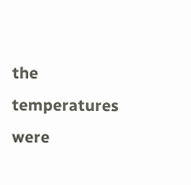the temperatures were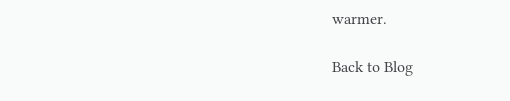warmer.

Back to Blog